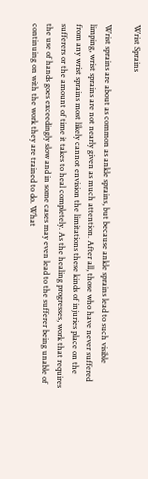Wrist Sprains

Wrist sprains are about as common as ankle sprains, but because ankle sprains lead to such visible limping, wrist sprains are not nearly given as much attention. After all, those who have never suffered from any wrist sprains most likely cannot envision the limitations these kinds of injuries place on the sufferers or the amount of time it takes to heal completely. As the healing progresses, work that requires the use of hands goes exceedingly slow and in some cases may even lead to the sufferer being unable of continuing on with the work they are trained to do. What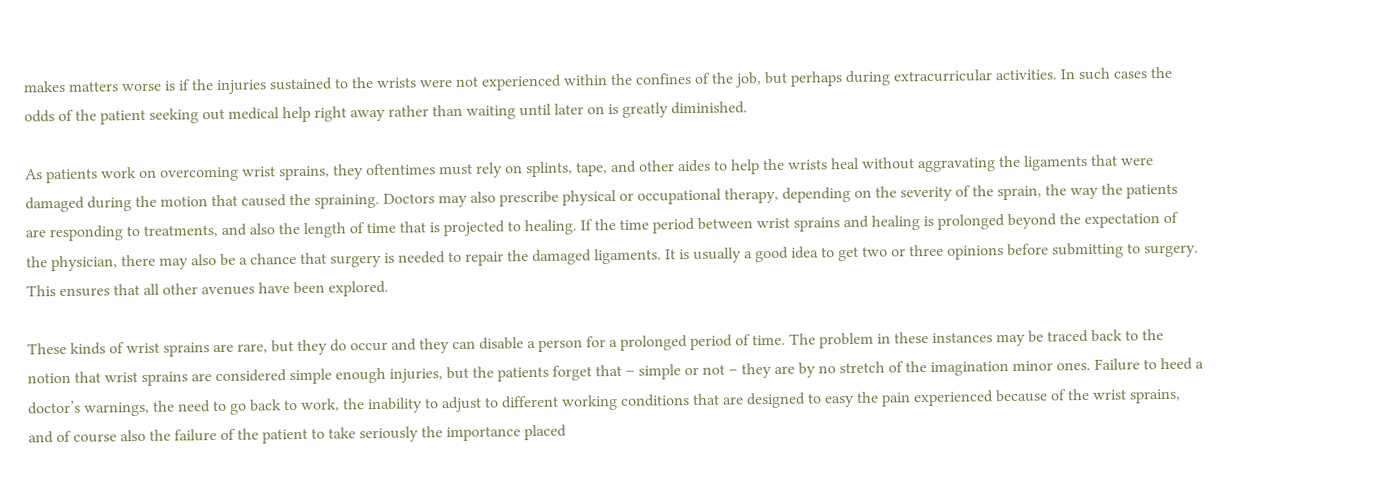makes matters worse is if the injuries sustained to the wrists were not experienced within the confines of the job, but perhaps during extracurricular activities. In such cases the odds of the patient seeking out medical help right away rather than waiting until later on is greatly diminished.

As patients work on overcoming wrist sprains, they oftentimes must rely on splints, tape, and other aides to help the wrists heal without aggravating the ligaments that were damaged during the motion that caused the spraining. Doctors may also prescribe physical or occupational therapy, depending on the severity of the sprain, the way the patients are responding to treatments, and also the length of time that is projected to healing. If the time period between wrist sprains and healing is prolonged beyond the expectation of the physician, there may also be a chance that surgery is needed to repair the damaged ligaments. It is usually a good idea to get two or three opinions before submitting to surgery. This ensures that all other avenues have been explored.

These kinds of wrist sprains are rare, but they do occur and they can disable a person for a prolonged period of time. The problem in these instances may be traced back to the notion that wrist sprains are considered simple enough injuries, but the patients forget that – simple or not – they are by no stretch of the imagination minor ones. Failure to heed a doctor’s warnings, the need to go back to work, the inability to adjust to different working conditions that are designed to easy the pain experienced because of the wrist sprains, and of course also the failure of the patient to take seriously the importance placed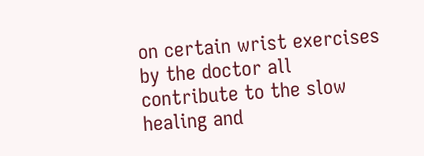on certain wrist exercises by the doctor all contribute to the slow healing and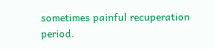sometimes painful recuperation period.